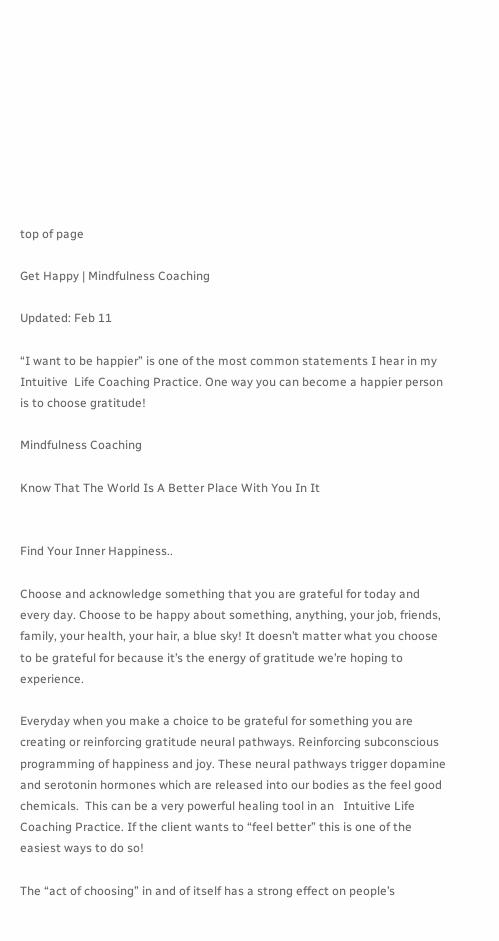top of page

Get Happy | Mindfulness Coaching

Updated: Feb 11

“I want to be happier” is one of the most common statements I hear in my Intuitive  Life Coaching Practice. One way you can become a happier person is to choose gratitude!

Mindfulness Coaching

Know That The World Is A Better Place With You In It


Find Your Inner Happiness..

Choose and acknowledge something that you are grateful for today and every day. Choose to be happy about something, anything, your job, friends, family, your health, your hair, a blue sky! It doesn’t matter what you choose to be grateful for because it’s the energy of gratitude we’re hoping to experience.

Everyday when you make a choice to be grateful for something you are creating or reinforcing gratitude neural pathways. Reinforcing subconscious programming of happiness and joy. These neural pathways trigger dopamine and serotonin hormones which are released into our bodies as the feel good chemicals.  This can be a very powerful healing tool in an   Intuitive Life Coaching Practice. If the client wants to “feel better” this is one of the easiest ways to do so!

The “act of choosing” in and of itself has a strong effect on people’s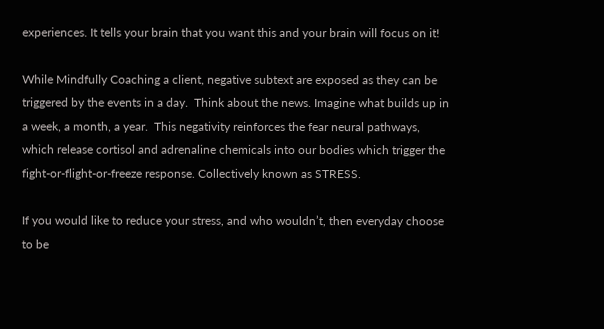experiences. It tells your brain that you want this and your brain will focus on it!

While Mindfully Coaching a client, negative subtext are exposed as they can be triggered by the events in a day.  Think about the news. Imagine what builds up in a week, a month, a year.  This negativity reinforces the fear neural pathways, which release cortisol and adrenaline chemicals into our bodies which trigger the fight-or-flight-or-freeze response. Collectively known as STRESS.

If you would like to reduce your stress, and who wouldn’t, then everyday choose to be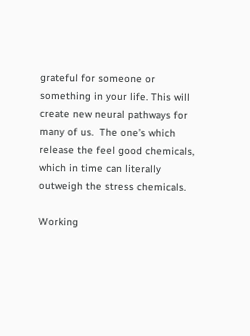grateful for someone or something in your life. This will create new neural pathways for many of us.  The one’s which release the feel good chemicals, which in time can literally outweigh the stress chemicals.

Working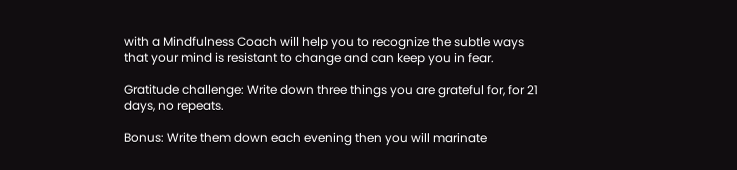with a Mindfulness Coach will help you to recognize the subtle ways that your mind is resistant to change and can keep you in fear.

Gratitude challenge: Write down three things you are grateful for, for 21 days, no repeats.

Bonus: Write them down each evening then you will marinate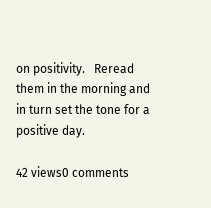on positivity.   Reread them in the morning and in turn set the tone for a positive day.

42 views0 comments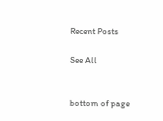Recent Posts

See All


bottom of page